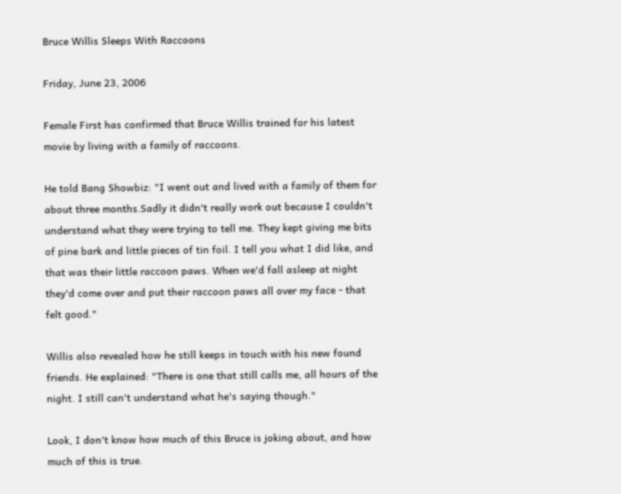Bruce Willis Sleeps With Raccoons

Friday, June 23, 2006

Female First has confirmed that Bruce Willis trained for his latest movie by living with a family of raccoons.

He told Bang Showbiz: "I went out and lived with a family of them for about three months.Sadly it didn't really work out because I couldn't understand what they were trying to tell me. They kept giving me bits of pine bark and little pieces of tin foil. I tell you what I did like, and that was their little raccoon paws. When we'd fall asleep at night they'd come over and put their raccoon paws all over my face - that felt good."

Willis also revealed how he still keeps in touch with his new found friends. He explained: "There is one that still calls me, all hours of the night. I still can't understand what he's saying though."

Look, I don't know how much of this Bruce is joking about, and how much of this is true.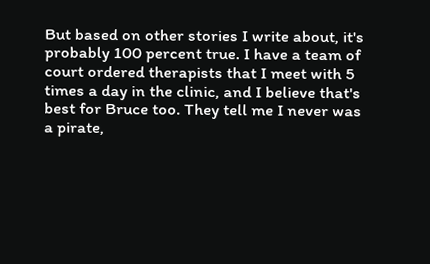But based on other stories I write about, it's probably 100 percent true. I have a team of court ordered therapists that I meet with 5 times a day in the clinic, and I believe that's best for Bruce too. They tell me I never was a pirate,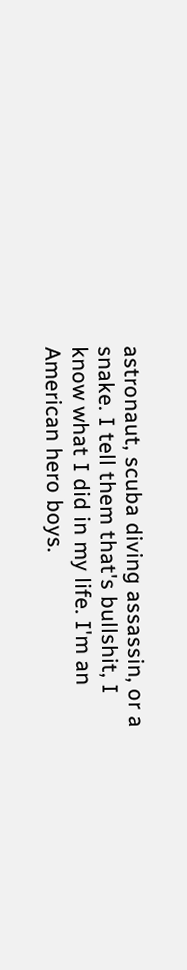astronaut, scuba diving assassin, or a snake. I tell them that's bullshit, I know what I did in my life. I'm an American hero boys.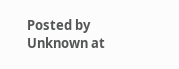Posted by Unknown at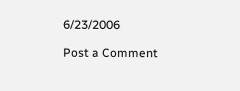6/23/2006

Post a Comment